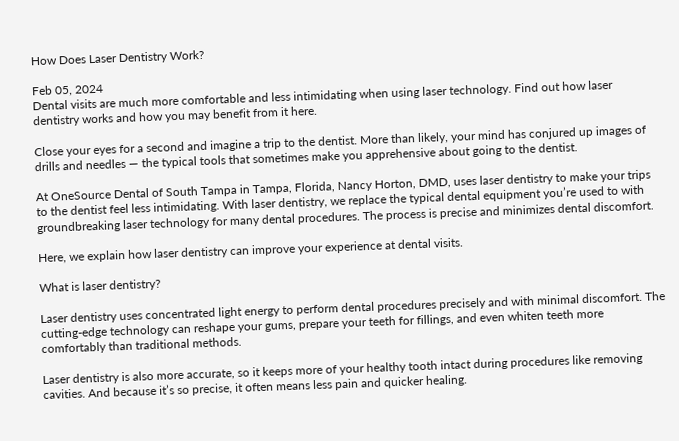How Does Laser Dentistry Work?

Feb 05, 2024
Dental visits are much more comfortable and less intimidating when using laser technology. Find out how laser dentistry works and how you may benefit from it here.

Close your eyes for a second and imagine a trip to the dentist. More than likely, your mind has conjured up images of drills and needles — the typical tools that sometimes make you apprehensive about going to the dentist.

At OneSource Dental of South Tampa in Tampa, Florida, Nancy Horton, DMD, uses laser dentistry to make your trips to the dentist feel less intimidating. With laser dentistry, we replace the typical dental equipment you’re used to with groundbreaking laser technology for many dental procedures. The process is precise and minimizes dental discomfort.

Here, we explain how laser dentistry can improve your experience at dental visits.

What is laser dentistry?

Laser dentistry uses concentrated light energy to perform dental procedures precisely and with minimal discomfort. The cutting-edge technology can reshape your gums, prepare your teeth for fillings, and even whiten teeth more comfortably than traditional methods.

Laser dentistry is also more accurate, so it keeps more of your healthy tooth intact during procedures like removing cavities. And because it’s so precise, it often means less pain and quicker healing.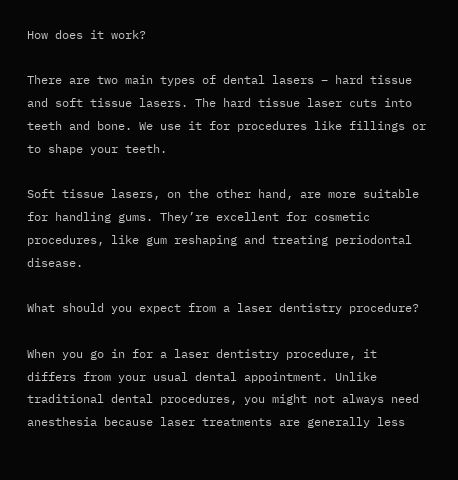How does it work?

There are two main types of dental lasers – hard tissue and soft tissue lasers. The hard tissue laser cuts into teeth and bone. We use it for procedures like fillings or to shape your teeth.

Soft tissue lasers, on the other hand, are more suitable for handling gums. They’re excellent for cosmetic procedures, like gum reshaping and treating periodontal disease.

What should you expect from a laser dentistry procedure?

When you go in for a laser dentistry procedure, it differs from your usual dental appointment. Unlike traditional dental procedures, you might not always need anesthesia because laser treatments are generally less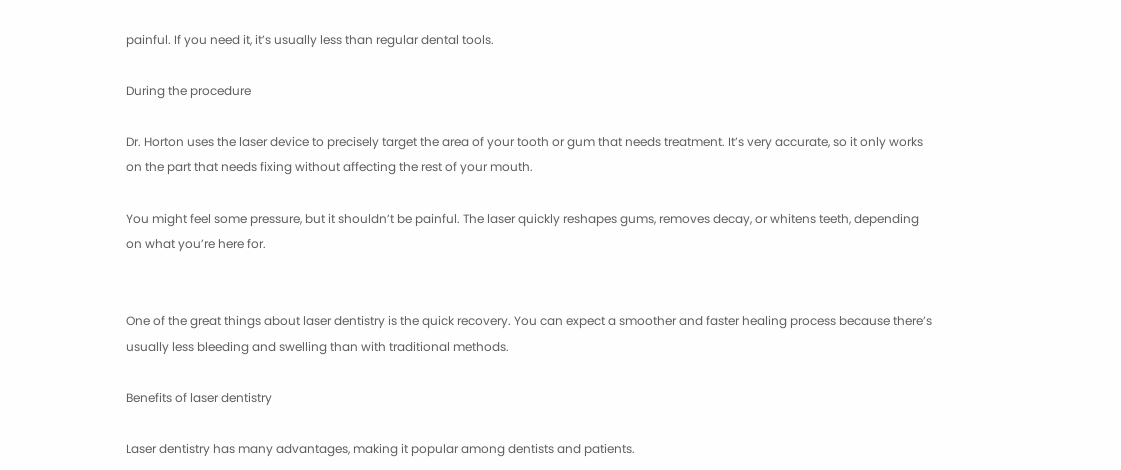painful. If you need it, it’s usually less than regular dental tools.

During the procedure

Dr. Horton uses the laser device to precisely target the area of your tooth or gum that needs treatment. It’s very accurate, so it only works on the part that needs fixing without affecting the rest of your mouth.

You might feel some pressure, but it shouldn’t be painful. The laser quickly reshapes gums, removes decay, or whitens teeth, depending on what you’re here for.


One of the great things about laser dentistry is the quick recovery. You can expect a smoother and faster healing process because there’s usually less bleeding and swelling than with traditional methods.

Benefits of laser dentistry

Laser dentistry has many advantages, making it popular among dentists and patients.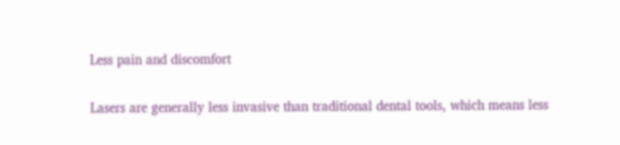Less pain and discomfort

Lasers are generally less invasive than traditional dental tools, which means less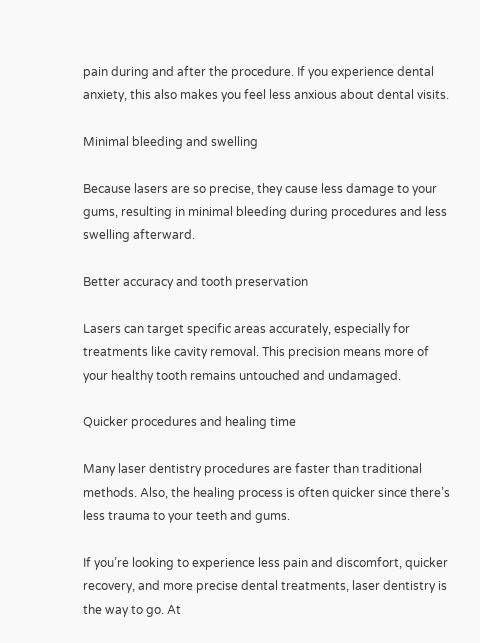pain during and after the procedure. If you experience dental anxiety, this also makes you feel less anxious about dental visits.

Minimal bleeding and swelling

Because lasers are so precise, they cause less damage to your gums, resulting in minimal bleeding during procedures and less swelling afterward.

Better accuracy and tooth preservation

Lasers can target specific areas accurately, especially for treatments like cavity removal. This precision means more of your healthy tooth remains untouched and undamaged.

Quicker procedures and healing time

Many laser dentistry procedures are faster than traditional methods. Also, the healing process is often quicker since there’s less trauma to your teeth and gums.

If you’re looking to experience less pain and discomfort, quicker recovery, and more precise dental treatments, laser dentistry is the way to go. At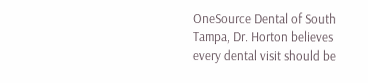OneSource Dental of South Tampa, Dr. Horton believes every dental visit should be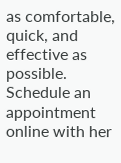as comfortable, quick, and effective as possible. Schedule an appointment online with her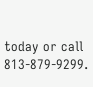today or call 813-879-9299.